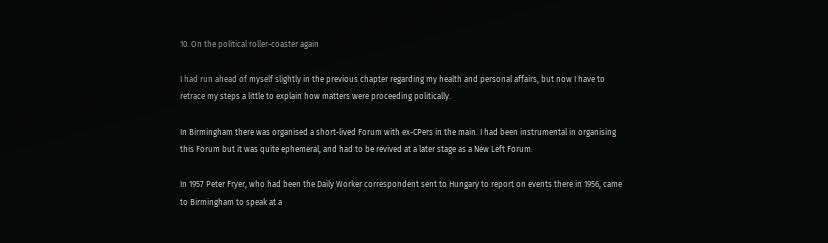10. On the political roller-coaster again

I had run ahead of myself slightly in the previous chapter regarding my health and personal affairs, but now I have to retrace my steps a little to explain how matters were proceeding politically.

In Birmingham there was organised a short-lived Forum with ex-CPers in the main. I had been instrumental in organising this Forum but it was quite ephemeral, and had to be revived at a later stage as a New Left Forum.

In 1957 Peter Fryer, who had been the Daily Worker correspondent sent to Hungary to report on events there in 1956, came to Birmingham to speak at a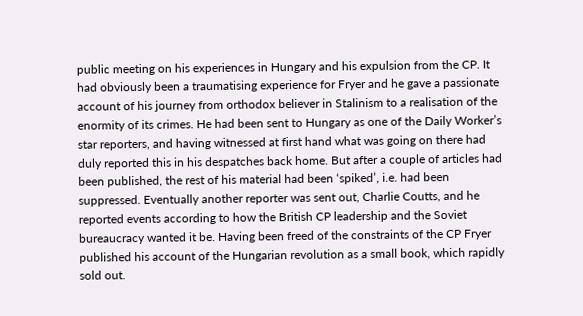public meeting on his experiences in Hungary and his expulsion from the CP. It had obviously been a traumatising experience for Fryer and he gave a passionate account of his journey from orthodox believer in Stalinism to a realisation of the enormity of its crimes. He had been sent to Hungary as one of the Daily Worker’s star reporters, and having witnessed at first hand what was going on there had duly reported this in his despatches back home. But after a couple of articles had been published, the rest of his material had been ‘spiked’, i.e. had been suppressed. Eventually another reporter was sent out, Charlie Coutts, and he reported events according to how the British CP leadership and the Soviet bureaucracy wanted it be. Having been freed of the constraints of the CP Fryer published his account of the Hungarian revolution as a small book, which rapidly sold out.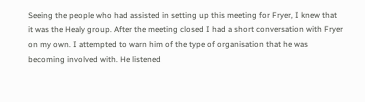Seeing the people who had assisted in setting up this meeting for Fryer, I knew that it was the Healy group. After the meeting closed I had a short conversation with Fryer on my own. I attempted to warn him of the type of organisation that he was becoming involved with. He listened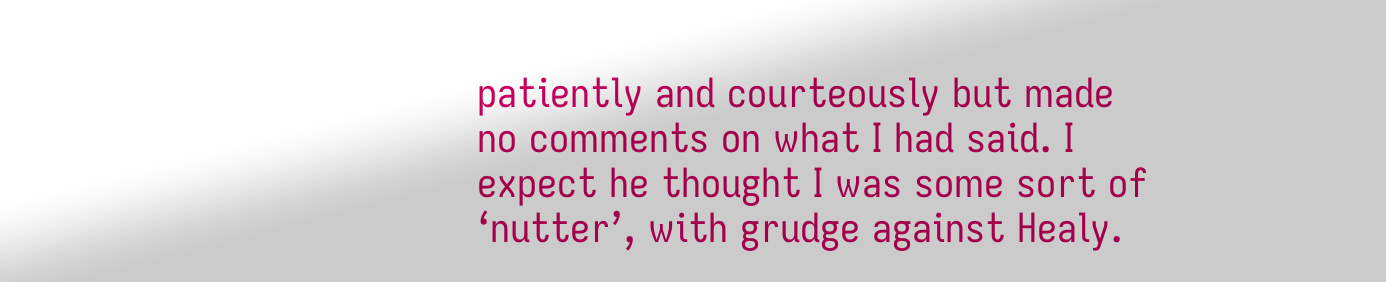patiently and courteously but made no comments on what I had said. I expect he thought I was some sort of ‘nutter’, with grudge against Healy.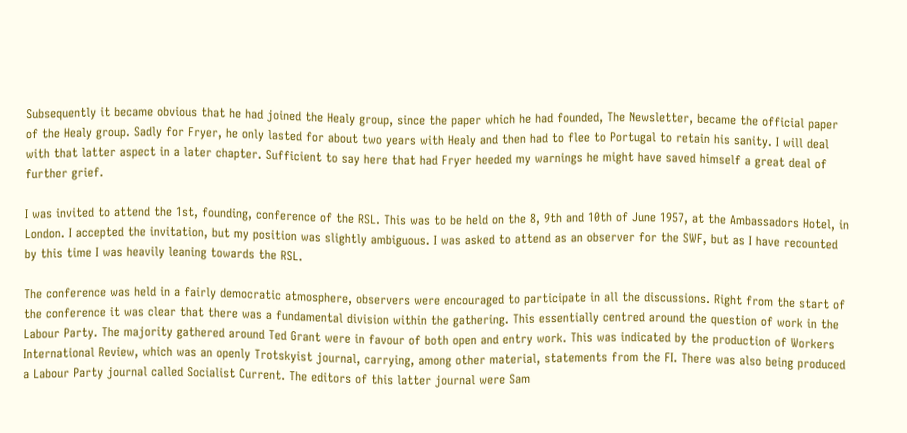Subsequently it became obvious that he had joined the Healy group, since the paper which he had founded, The Newsletter, became the official paper of the Healy group. Sadly for Fryer, he only lasted for about two years with Healy and then had to flee to Portugal to retain his sanity. I will deal with that latter aspect in a later chapter. Sufficient to say here that had Fryer heeded my warnings he might have saved himself a great deal of further grief.

I was invited to attend the 1st, founding, conference of the RSL. This was to be held on the 8, 9th and 10th of June 1957, at the Ambassadors Hotel, in London. I accepted the invitation, but my position was slightly ambiguous. I was asked to attend as an observer for the SWF, but as I have recounted by this time I was heavily leaning towards the RSL.

The conference was held in a fairly democratic atmosphere, observers were encouraged to participate in all the discussions. Right from the start of the conference it was clear that there was a fundamental division within the gathering. This essentially centred around the question of work in the Labour Party. The majority gathered around Ted Grant were in favour of both open and entry work. This was indicated by the production of Workers International Review, which was an openly Trotskyist journal, carrying, among other material, statements from the FI. There was also being produced a Labour Party journal called Socialist Current. The editors of this latter journal were Sam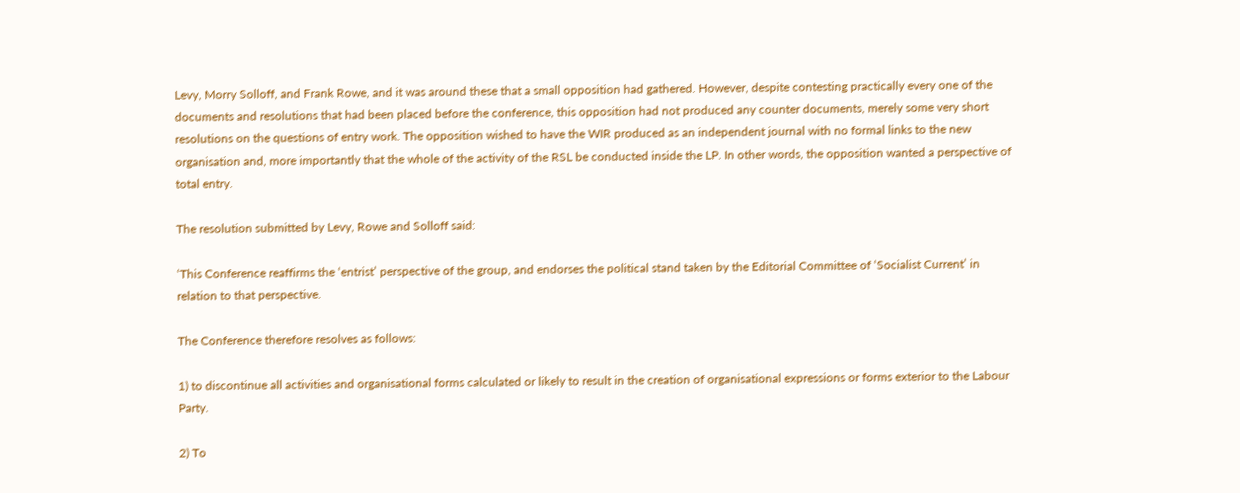Levy, Morry Solloff, and Frank Rowe, and it was around these that a small opposition had gathered. However, despite contesting practically every one of the documents and resolutions that had been placed before the conference, this opposition had not produced any counter documents, merely some very short resolutions on the questions of entry work. The opposition wished to have the WIR produced as an independent journal with no formal links to the new organisation and, more importantly that the whole of the activity of the RSL be conducted inside the LP. In other words, the opposition wanted a perspective of total entry.

The resolution submitted by Levy, Rowe and Solloff said:

‘This Conference reaffirms the ‘entrist’ perspective of the group, and endorses the political stand taken by the Editorial Committee of ‘Socialist Current’ in relation to that perspective.

The Conference therefore resolves as follows:

1) to discontinue all activities and organisational forms calculated or likely to result in the creation of organisational expressions or forms exterior to the Labour Party.

2) To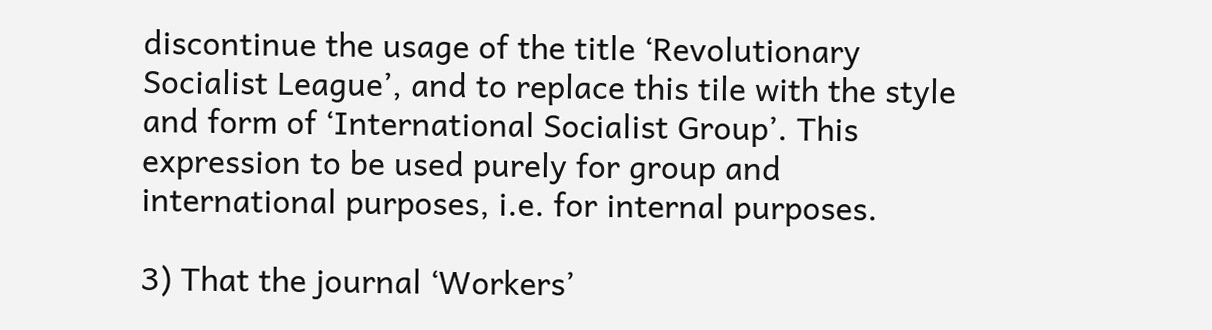discontinue the usage of the title ‘Revolutionary Socialist League’, and to replace this tile with the style and form of ‘International Socialist Group’. This expression to be used purely for group and international purposes, i.e. for internal purposes.

3) That the journal ‘Workers’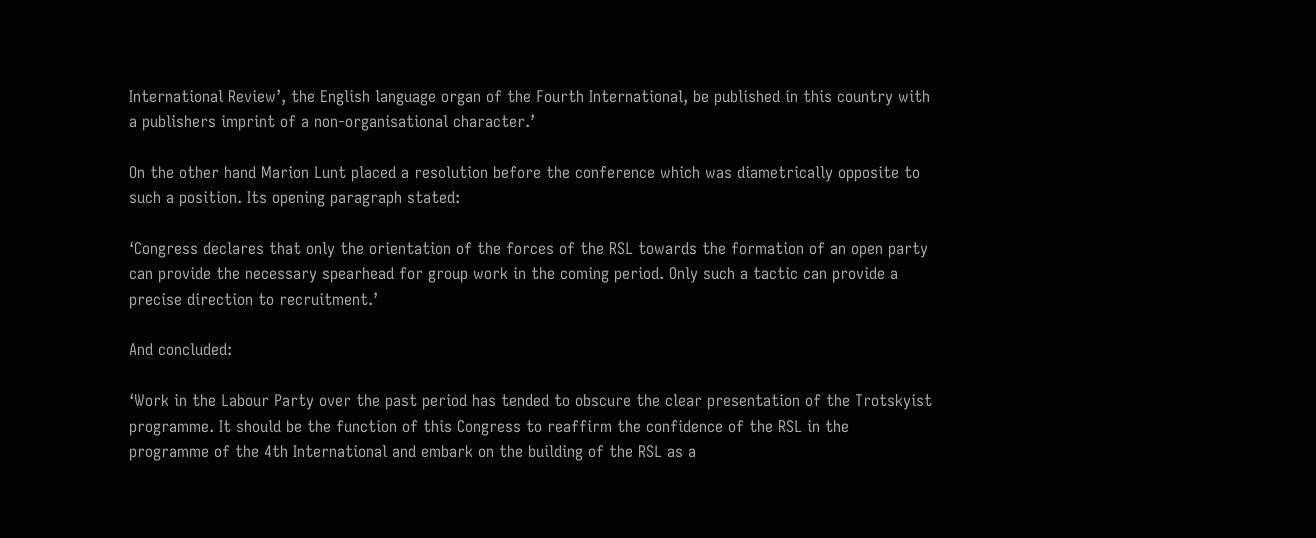International Review’, the English language organ of the Fourth International, be published in this country with a publishers imprint of a non-organisational character.’

On the other hand Marion Lunt placed a resolution before the conference which was diametrically opposite to such a position. Its opening paragraph stated:

‘Congress declares that only the orientation of the forces of the RSL towards the formation of an open party can provide the necessary spearhead for group work in the coming period. Only such a tactic can provide a precise direction to recruitment.’

And concluded:

‘Work in the Labour Party over the past period has tended to obscure the clear presentation of the Trotskyist programme. It should be the function of this Congress to reaffirm the confidence of the RSL in the programme of the 4th International and embark on the building of the RSL as a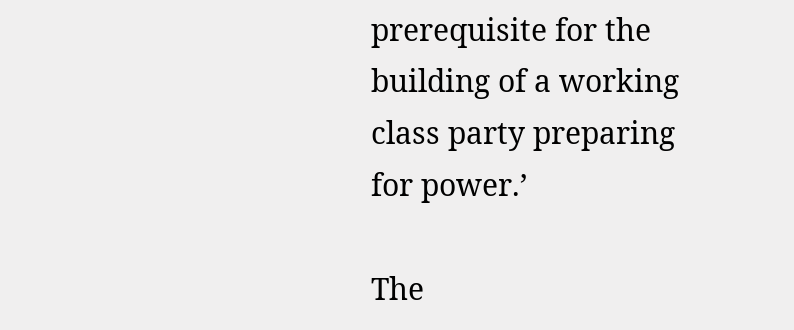prerequisite for the building of a working class party preparing for power.’

The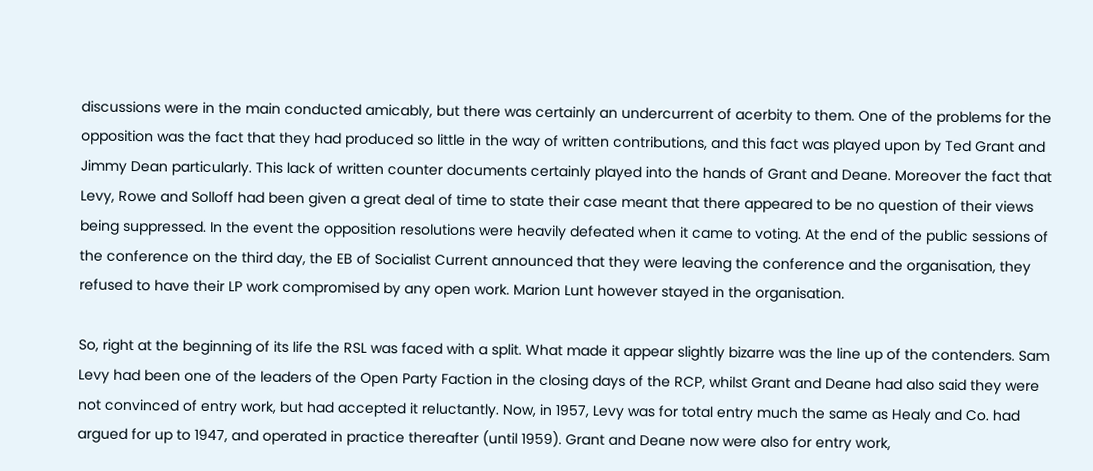discussions were in the main conducted amicably, but there was certainly an undercurrent of acerbity to them. One of the problems for the opposition was the fact that they had produced so little in the way of written contributions, and this fact was played upon by Ted Grant and Jimmy Dean particularly. This lack of written counter documents certainly played into the hands of Grant and Deane. Moreover the fact that Levy, Rowe and Solloff had been given a great deal of time to state their case meant that there appeared to be no question of their views being suppressed. In the event the opposition resolutions were heavily defeated when it came to voting. At the end of the public sessions of the conference on the third day, the EB of Socialist Current announced that they were leaving the conference and the organisation, they refused to have their LP work compromised by any open work. Marion Lunt however stayed in the organisation.

So, right at the beginning of its life the RSL was faced with a split. What made it appear slightly bizarre was the line up of the contenders. Sam Levy had been one of the leaders of the Open Party Faction in the closing days of the RCP, whilst Grant and Deane had also said they were not convinced of entry work, but had accepted it reluctantly. Now, in 1957, Levy was for total entry much the same as Healy and Co. had argued for up to 1947, and operated in practice thereafter (until 1959). Grant and Deane now were also for entry work,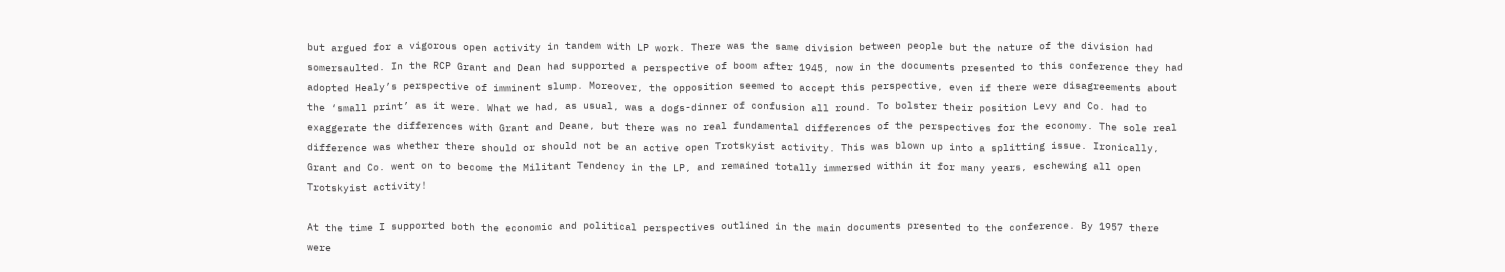but argued for a vigorous open activity in tandem with LP work. There was the same division between people but the nature of the division had somersaulted. In the RCP Grant and Dean had supported a perspective of boom after 1945, now in the documents presented to this conference they had adopted Healy’s perspective of imminent slump. Moreover, the opposition seemed to accept this perspective, even if there were disagreements about the ‘small print’ as it were. What we had, as usual, was a dogs-dinner of confusion all round. To bolster their position Levy and Co. had to exaggerate the differences with Grant and Deane, but there was no real fundamental differences of the perspectives for the economy. The sole real difference was whether there should or should not be an active open Trotskyist activity. This was blown up into a splitting issue. Ironically, Grant and Co. went on to become the Militant Tendency in the LP, and remained totally immersed within it for many years, eschewing all open Trotskyist activity!

At the time I supported both the economic and political perspectives outlined in the main documents presented to the conference. By 1957 there were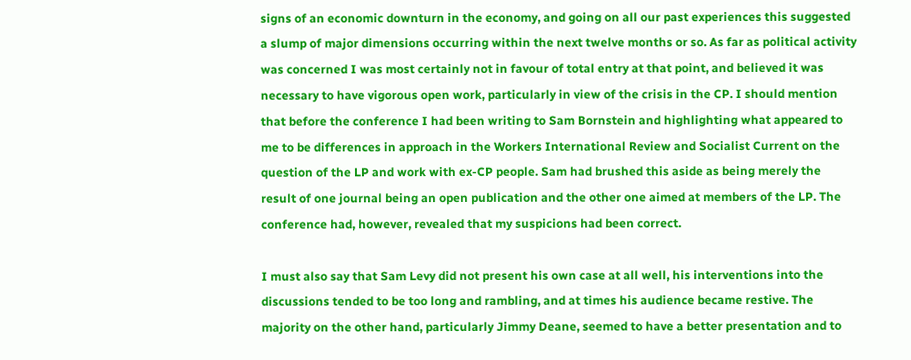signs of an economic downturn in the economy, and going on all our past experiences this suggested a slump of major dimensions occurring within the next twelve months or so. As far as political activity was concerned I was most certainly not in favour of total entry at that point, and believed it was necessary to have vigorous open work, particularly in view of the crisis in the CP. I should mention that before the conference I had been writing to Sam Bornstein and highlighting what appeared to me to be differences in approach in the Workers International Review and Socialist Current on the question of the LP and work with ex-CP people. Sam had brushed this aside as being merely the result of one journal being an open publication and the other one aimed at members of the LP. The conference had, however, revealed that my suspicions had been correct.

I must also say that Sam Levy did not present his own case at all well, his interventions into the discussions tended to be too long and rambling, and at times his audience became restive. The majority on the other hand, particularly Jimmy Deane, seemed to have a better presentation and to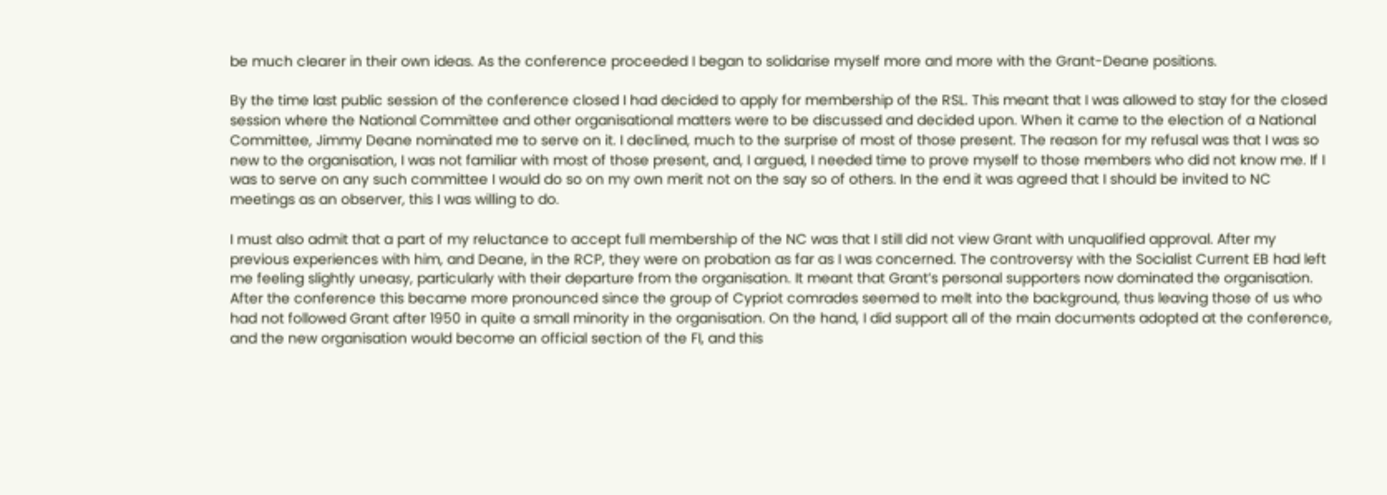be much clearer in their own ideas. As the conference proceeded I began to solidarise myself more and more with the Grant-Deane positions.

By the time last public session of the conference closed I had decided to apply for membership of the RSL. This meant that I was allowed to stay for the closed session where the National Committee and other organisational matters were to be discussed and decided upon. When it came to the election of a National Committee, Jimmy Deane nominated me to serve on it. I declined, much to the surprise of most of those present. The reason for my refusal was that I was so new to the organisation, I was not familiar with most of those present, and, I argued, I needed time to prove myself to those members who did not know me. If I was to serve on any such committee I would do so on my own merit not on the say so of others. In the end it was agreed that I should be invited to NC meetings as an observer, this I was willing to do.

I must also admit that a part of my reluctance to accept full membership of the NC was that I still did not view Grant with unqualified approval. After my previous experiences with him, and Deane, in the RCP, they were on probation as far as I was concerned. The controversy with the Socialist Current EB had left me feeling slightly uneasy, particularly with their departure from the organisation. It meant that Grant’s personal supporters now dominated the organisation. After the conference this became more pronounced since the group of Cypriot comrades seemed to melt into the background, thus leaving those of us who had not followed Grant after 1950 in quite a small minority in the organisation. On the hand, I did support all of the main documents adopted at the conference, and the new organisation would become an official section of the FI, and this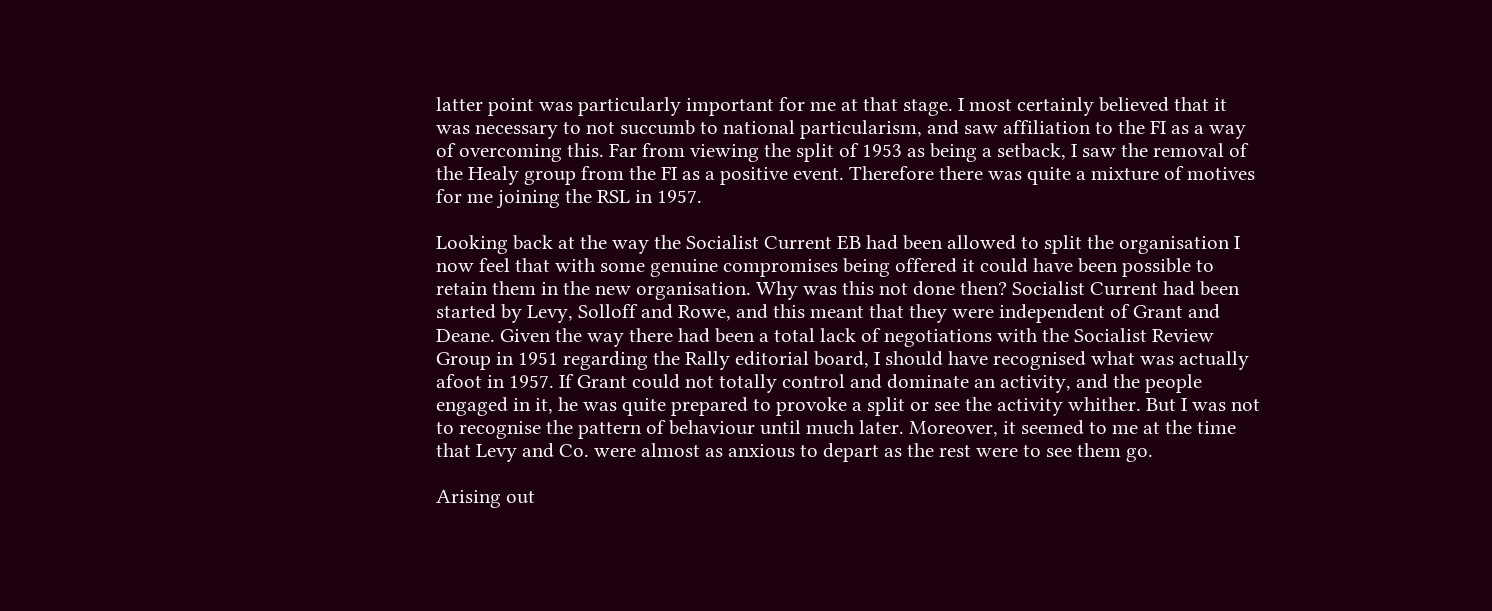latter point was particularly important for me at that stage. I most certainly believed that it was necessary to not succumb to national particularism, and saw affiliation to the FI as a way of overcoming this. Far from viewing the split of 1953 as being a setback, I saw the removal of the Healy group from the FI as a positive event. Therefore there was quite a mixture of motives for me joining the RSL in 1957.

Looking back at the way the Socialist Current EB had been allowed to split the organisation I now feel that with some genuine compromises being offered it could have been possible to retain them in the new organisation. Why was this not done then? Socialist Current had been started by Levy, Solloff and Rowe, and this meant that they were independent of Grant and Deane. Given the way there had been a total lack of negotiations with the Socialist Review Group in 1951 regarding the Rally editorial board, I should have recognised what was actually afoot in 1957. If Grant could not totally control and dominate an activity, and the people engaged in it, he was quite prepared to provoke a split or see the activity whither. But I was not to recognise the pattern of behaviour until much later. Moreover, it seemed to me at the time that Levy and Co. were almost as anxious to depart as the rest were to see them go.

Arising out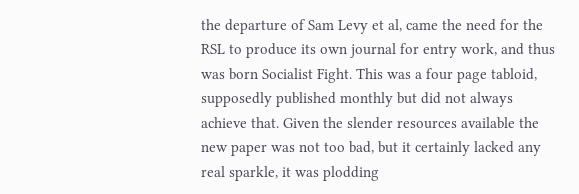the departure of Sam Levy et al, came the need for the RSL to produce its own journal for entry work, and thus was born Socialist Fight. This was a four page tabloid, supposedly published monthly but did not always achieve that. Given the slender resources available the new paper was not too bad, but it certainly lacked any real sparkle, it was plodding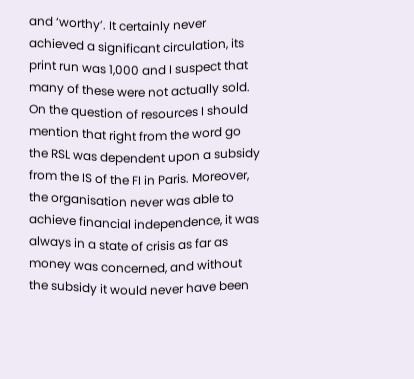and ‘worthy’. It certainly never achieved a significant circulation, its print run was 1,000 and I suspect that many of these were not actually sold. On the question of resources I should mention that right from the word go the RSL was dependent upon a subsidy from the IS of the FI in Paris. Moreover, the organisation never was able to achieve financial independence, it was always in a state of crisis as far as money was concerned, and without the subsidy it would never have been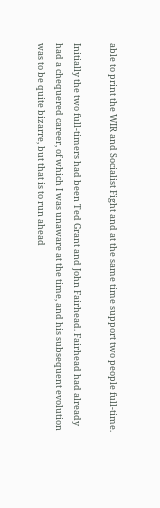able to print the WIR and Socialist Fight and at the same time support two people full-time.

Initially the two full-timers had been Ted Grant and John Fairhead. Fairhead had already had a chequered career, of which I was unaware at the time, and his subsequent evolution was to be quite bizarre, but that is to run ahead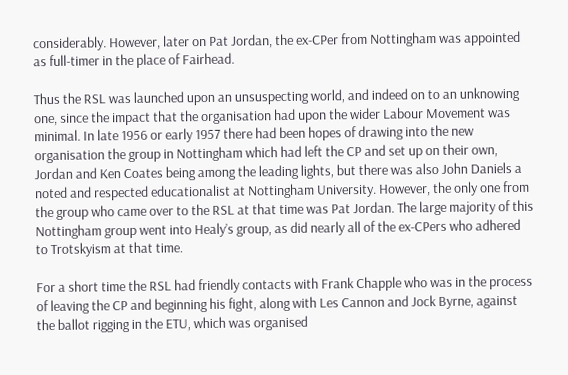considerably. However, later on Pat Jordan, the ex-CPer from Nottingham was appointed as full-timer in the place of Fairhead.

Thus the RSL was launched upon an unsuspecting world, and indeed on to an unknowing one, since the impact that the organisation had upon the wider Labour Movement was minimal. In late 1956 or early 1957 there had been hopes of drawing into the new organisation the group in Nottingham which had left the CP and set up on their own, Jordan and Ken Coates being among the leading lights, but there was also John Daniels a noted and respected educationalist at Nottingham University. However, the only one from the group who came over to the RSL at that time was Pat Jordan. The large majority of this Nottingham group went into Healy’s group, as did nearly all of the ex-CPers who adhered to Trotskyism at that time.

For a short time the RSL had friendly contacts with Frank Chapple who was in the process of leaving the CP and beginning his fight, along with Les Cannon and Jock Byrne, against the ballot rigging in the ETU, which was organised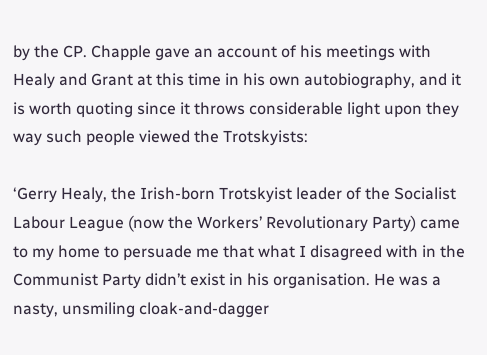by the CP. Chapple gave an account of his meetings with Healy and Grant at this time in his own autobiography, and it is worth quoting since it throws considerable light upon they way such people viewed the Trotskyists:

‘Gerry Healy, the Irish-born Trotskyist leader of the Socialist Labour League (now the Workers’ Revolutionary Party) came to my home to persuade me that what I disagreed with in the Communist Party didn’t exist in his organisation. He was a nasty, unsmiling cloak-and-dagger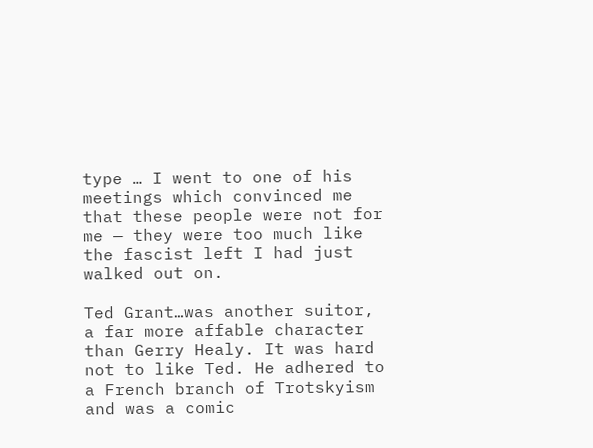type … I went to one of his meetings which convinced me that these people were not for me — they were too much like the fascist left I had just walked out on.

Ted Grant…was another suitor, a far more affable character than Gerry Healy. It was hard not to like Ted. He adhered to a French branch of Trotskyism and was a comic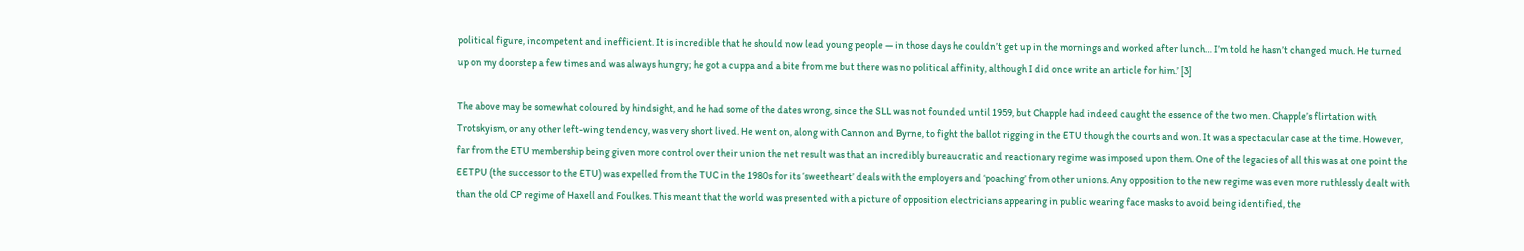political figure, incompetent and inefficient. It is incredible that he should now lead young people — in those days he couldn’t get up in the mornings and worked after lunch… I’m told he hasn’t changed much. He turned up on my doorstep a few times and was always hungry; he got a cuppa and a bite from me but there was no political affinity, although I did once write an article for him.’ [3]

The above may be somewhat coloured by hindsight, and he had some of the dates wrong, since the SLL was not founded until 1959, but Chapple had indeed caught the essence of the two men. Chapple’s flirtation with Trotskyism, or any other left-wing tendency, was very short lived. He went on, along with Cannon and Byrne, to fight the ballot rigging in the ETU though the courts and won. It was a spectacular case at the time. However, far from the ETU membership being given more control over their union the net result was that an incredibly bureaucratic and reactionary regime was imposed upon them. One of the legacies of all this was at one point the EETPU (the successor to the ETU) was expelled from the TUC in the 1980s for its ‘sweetheart’ deals with the employers and ‘poaching’ from other unions. Any opposition to the new regime was even more ruthlessly dealt with than the old CP regime of Haxell and Foulkes. This meant that the world was presented with a picture of opposition electricians appearing in public wearing face masks to avoid being identified, the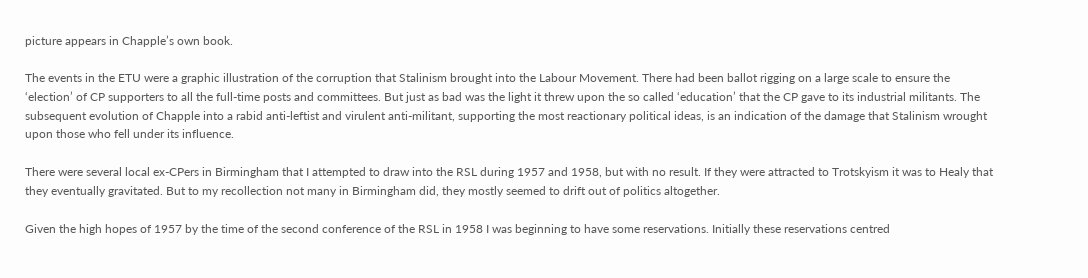picture appears in Chapple’s own book.

The events in the ETU were a graphic illustration of the corruption that Stalinism brought into the Labour Movement. There had been ballot rigging on a large scale to ensure the ‘election’ of CP supporters to all the full-time posts and committees. But just as bad was the light it threw upon the so called ‘education’ that the CP gave to its industrial militants. The subsequent evolution of Chapple into a rabid anti-leftist and virulent anti-militant, supporting the most reactionary political ideas, is an indication of the damage that Stalinism wrought upon those who fell under its influence.

There were several local ex-CPers in Birmingham that I attempted to draw into the RSL during 1957 and 1958, but with no result. If they were attracted to Trotskyism it was to Healy that they eventually gravitated. But to my recollection not many in Birmingham did, they mostly seemed to drift out of politics altogether.

Given the high hopes of 1957 by the time of the second conference of the RSL in 1958 I was beginning to have some reservations. Initially these reservations centred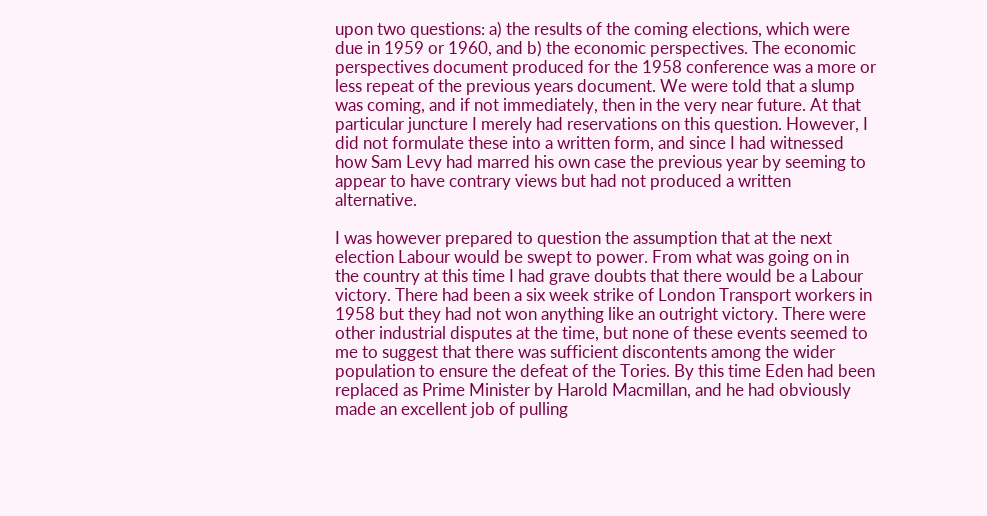upon two questions: a) the results of the coming elections, which were due in 1959 or 1960, and b) the economic perspectives. The economic perspectives document produced for the 1958 conference was a more or less repeat of the previous years document. We were told that a slump was coming, and if not immediately, then in the very near future. At that particular juncture I merely had reservations on this question. However, I did not formulate these into a written form, and since I had witnessed how Sam Levy had marred his own case the previous year by seeming to appear to have contrary views but had not produced a written alternative.

I was however prepared to question the assumption that at the next election Labour would be swept to power. From what was going on in the country at this time I had grave doubts that there would be a Labour victory. There had been a six week strike of London Transport workers in 1958 but they had not won anything like an outright victory. There were other industrial disputes at the time, but none of these events seemed to me to suggest that there was sufficient discontents among the wider population to ensure the defeat of the Tories. By this time Eden had been replaced as Prime Minister by Harold Macmillan, and he had obviously made an excellent job of pulling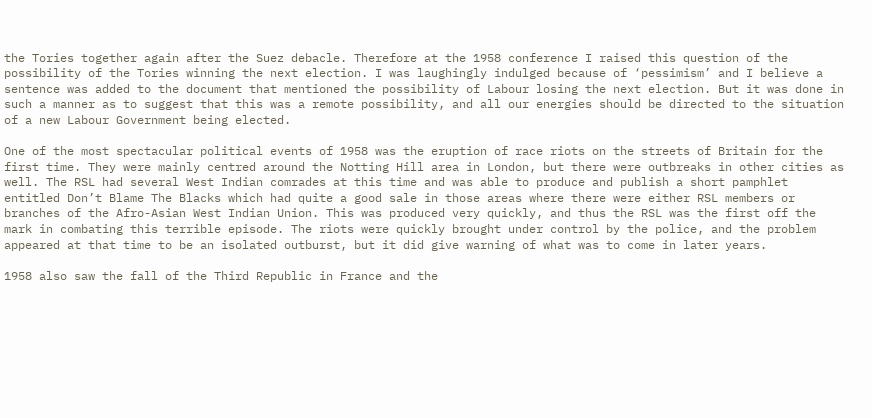the Tories together again after the Suez debacle. Therefore at the 1958 conference I raised this question of the possibility of the Tories winning the next election. I was laughingly indulged because of ‘pessimism’ and I believe a sentence was added to the document that mentioned the possibility of Labour losing the next election. But it was done in such a manner as to suggest that this was a remote possibility, and all our energies should be directed to the situation of a new Labour Government being elected.

One of the most spectacular political events of 1958 was the eruption of race riots on the streets of Britain for the first time. They were mainly centred around the Notting Hill area in London, but there were outbreaks in other cities as well. The RSL had several West Indian comrades at this time and was able to produce and publish a short pamphlet entitled Don’t Blame The Blacks which had quite a good sale in those areas where there were either RSL members or branches of the Afro-Asian West Indian Union. This was produced very quickly, and thus the RSL was the first off the mark in combating this terrible episode. The riots were quickly brought under control by the police, and the problem appeared at that time to be an isolated outburst, but it did give warning of what was to come in later years.

1958 also saw the fall of the Third Republic in France and the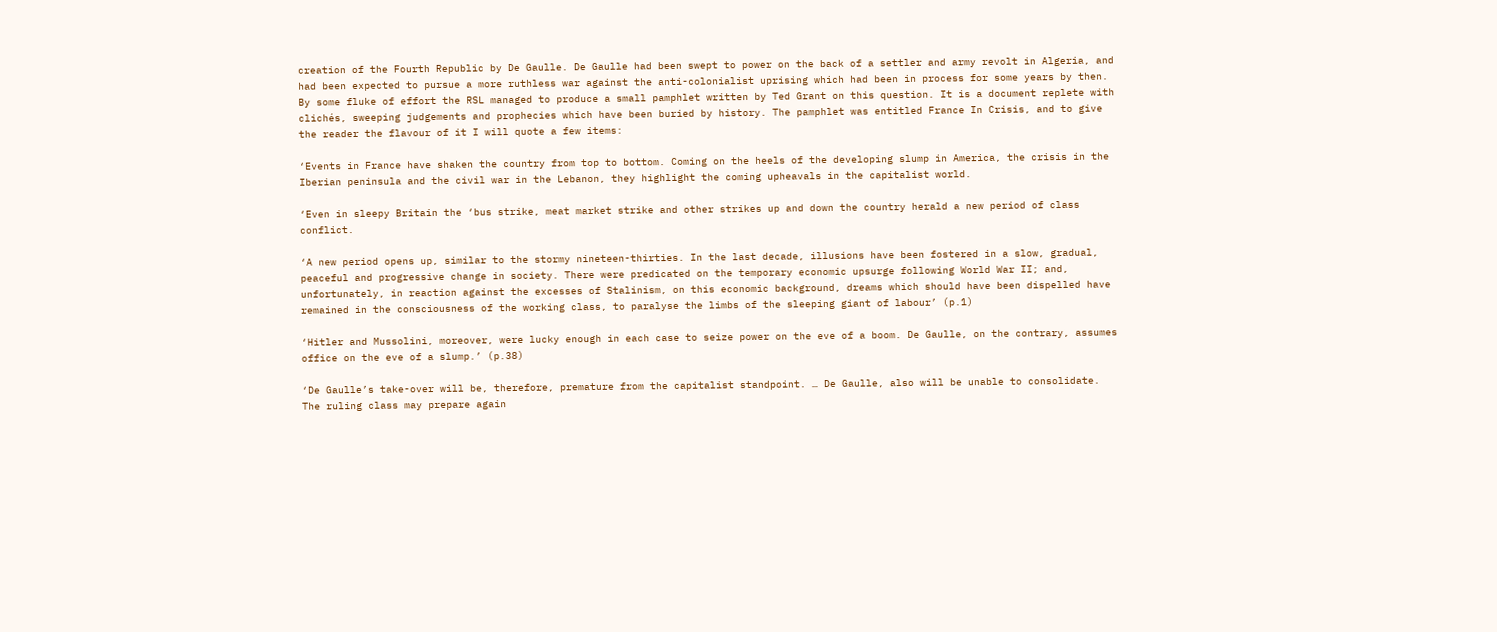creation of the Fourth Republic by De Gaulle. De Gaulle had been swept to power on the back of a settler and army revolt in Algeria, and had been expected to pursue a more ruthless war against the anti-colonialist uprising which had been in process for some years by then. By some fluke of effort the RSL managed to produce a small pamphlet written by Ted Grant on this question. It is a document replete with clichés, sweeping judgements and prophecies which have been buried by history. The pamphlet was entitled France In Crisis, and to give the reader the flavour of it I will quote a few items:

‘Events in France have shaken the country from top to bottom. Coming on the heels of the developing slump in America, the crisis in the Iberian peninsula and the civil war in the Lebanon, they highlight the coming upheavals in the capitalist world.

‘Even in sleepy Britain the ‘bus strike, meat market strike and other strikes up and down the country herald a new period of class conflict.

‘A new period opens up, similar to the stormy nineteen-thirties. In the last decade, illusions have been fostered in a slow, gradual, peaceful and progressive change in society. There were predicated on the temporary economic upsurge following World War II; and, unfortunately, in reaction against the excesses of Stalinism, on this economic background, dreams which should have been dispelled have remained in the consciousness of the working class, to paralyse the limbs of the sleeping giant of labour’ (p.1)

‘Hitler and Mussolini, moreover, were lucky enough in each case to seize power on the eve of a boom. De Gaulle, on the contrary, assumes office on the eve of a slump.’ (p.38)

‘De Gaulle’s take-over will be, therefore, premature from the capitalist standpoint. … De Gaulle, also will be unable to consolidate. The ruling class may prepare again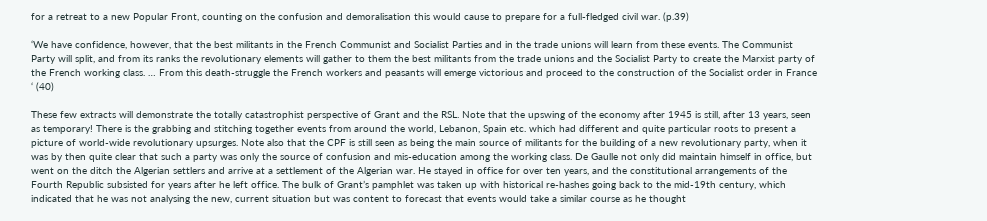for a retreat to a new Popular Front, counting on the confusion and demoralisation this would cause to prepare for a full-fledged civil war. (p.39)

‘We have confidence, however, that the best militants in the French Communist and Socialist Parties and in the trade unions will learn from these events. The Communist Party will split, and from its ranks the revolutionary elements will gather to them the best militants from the trade unions and the Socialist Party to create the Marxist party of the French working class. … From this death-struggle the French workers and peasants will emerge victorious and proceed to the construction of the Socialist order in France ‘ (40)

These few extracts will demonstrate the totally catastrophist perspective of Grant and the RSL. Note that the upswing of the economy after 1945 is still, after 13 years, seen as temporary! There is the grabbing and stitching together events from around the world, Lebanon, Spain etc. which had different and quite particular roots to present a picture of world-wide revolutionary upsurges. Note also that the CPF is still seen as being the main source of militants for the building of a new revolutionary party, when it was by then quite clear that such a party was only the source of confusion and mis-education among the working class. De Gaulle not only did maintain himself in office, but went on the ditch the Algerian settlers and arrive at a settlement of the Algerian war. He stayed in office for over ten years, and the constitutional arrangements of the Fourth Republic subsisted for years after he left office. The bulk of Grant’s pamphlet was taken up with historical re-hashes going back to the mid-19th century, which indicated that he was not analysing the new, current situation but was content to forecast that events would take a similar course as he thought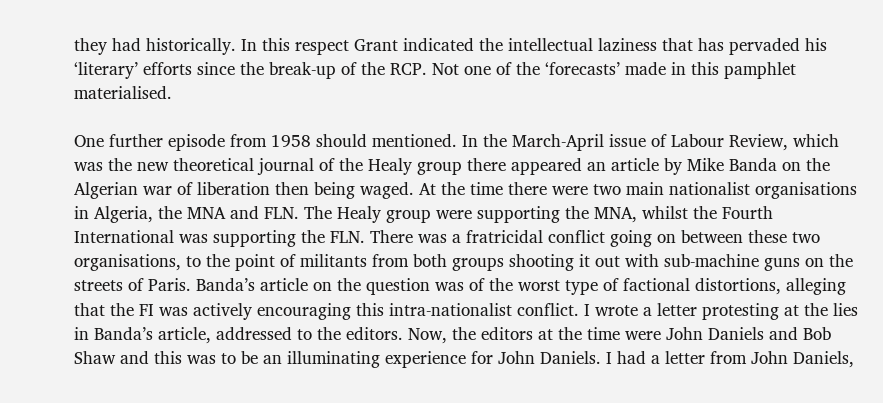they had historically. In this respect Grant indicated the intellectual laziness that has pervaded his ‘literary’ efforts since the break-up of the RCP. Not one of the ‘forecasts’ made in this pamphlet materialised.

One further episode from 1958 should mentioned. In the March-April issue of Labour Review, which was the new theoretical journal of the Healy group there appeared an article by Mike Banda on the Algerian war of liberation then being waged. At the time there were two main nationalist organisations in Algeria, the MNA and FLN. The Healy group were supporting the MNA, whilst the Fourth International was supporting the FLN. There was a fratricidal conflict going on between these two organisations, to the point of militants from both groups shooting it out with sub-machine guns on the streets of Paris. Banda’s article on the question was of the worst type of factional distortions, alleging that the FI was actively encouraging this intra-nationalist conflict. I wrote a letter protesting at the lies in Banda’s article, addressed to the editors. Now, the editors at the time were John Daniels and Bob Shaw and this was to be an illuminating experience for John Daniels. I had a letter from John Daniels,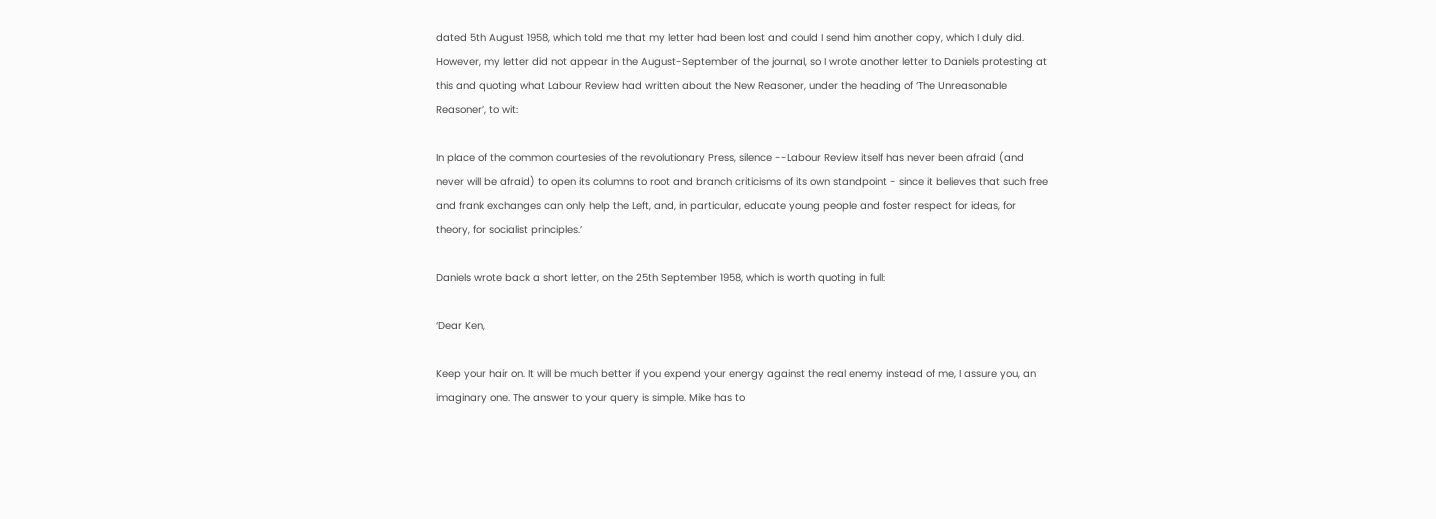dated 5th August 1958, which told me that my letter had been lost and could I send him another copy, which I duly did. However, my letter did not appear in the August-September of the journal, so I wrote another letter to Daniels protesting at this and quoting what Labour Review had written about the New Reasoner, under the heading of ‘The Unreasonable Reasoner’, to wit:

In place of the common courtesies of the revolutionary Press, silence --Labour Review itself has never been afraid (and never will be afraid) to open its columns to root and branch criticisms of its own standpoint - since it believes that such free and frank exchanges can only help the Left, and, in particular, educate young people and foster respect for ideas, for theory, for socialist principles.’

Daniels wrote back a short letter, on the 25th September 1958, which is worth quoting in full:

‘Dear Ken,

Keep your hair on. It will be much better if you expend your energy against the real enemy instead of me, I assure you, an imaginary one. The answer to your query is simple. Mike has to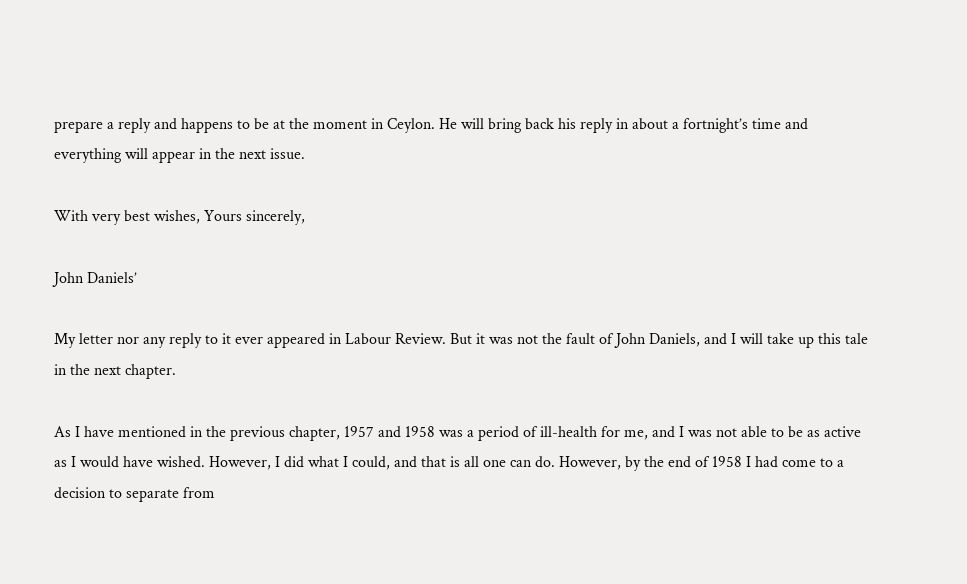prepare a reply and happens to be at the moment in Ceylon. He will bring back his reply in about a fortnight’s time and everything will appear in the next issue.

With very best wishes, Yours sincerely,

John Daniels’

My letter nor any reply to it ever appeared in Labour Review. But it was not the fault of John Daniels, and I will take up this tale in the next chapter.

As I have mentioned in the previous chapter, 1957 and 1958 was a period of ill-health for me, and I was not able to be as active as I would have wished. However, I did what I could, and that is all one can do. However, by the end of 1958 I had come to a decision to separate from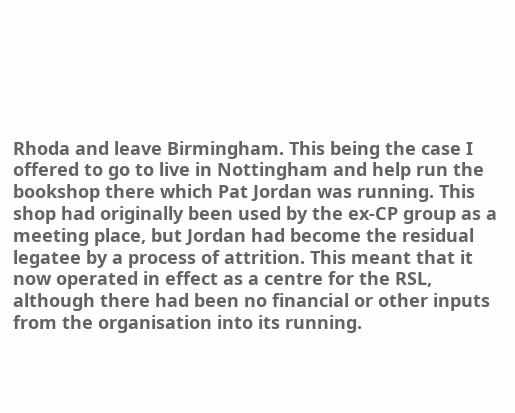Rhoda and leave Birmingham. This being the case I offered to go to live in Nottingham and help run the bookshop there which Pat Jordan was running. This shop had originally been used by the ex-CP group as a meeting place, but Jordan had become the residual legatee by a process of attrition. This meant that it now operated in effect as a centre for the RSL, although there had been no financial or other inputs from the organisation into its running.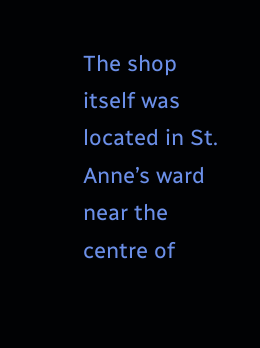The shop itself was located in St. Anne’s ward near the centre of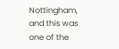Nottingham, and this was one of the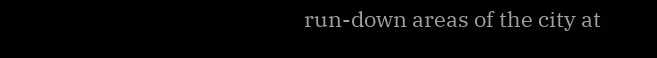run-down areas of the city at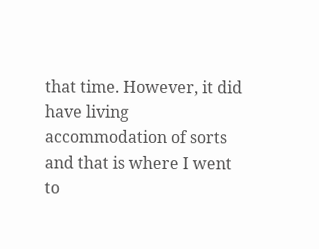that time. However, it did have living accommodation of sorts and that is where I went to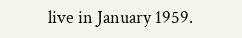live in January 1959.